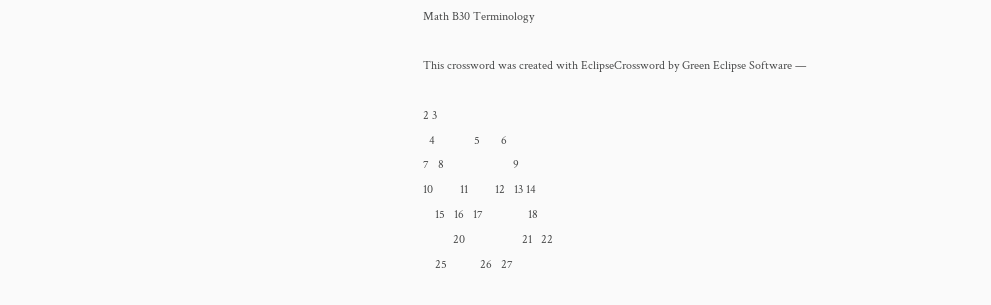Math B30 Terminology

This crossword was created with EclipseCrossword by Green Eclipse Software —

2 3
  4             5       6
7   8                       9
10         11         12   13 14
    15   16   17               18
          20                   21   22
    25           26   27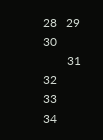28   29 30
        31 32
33                   34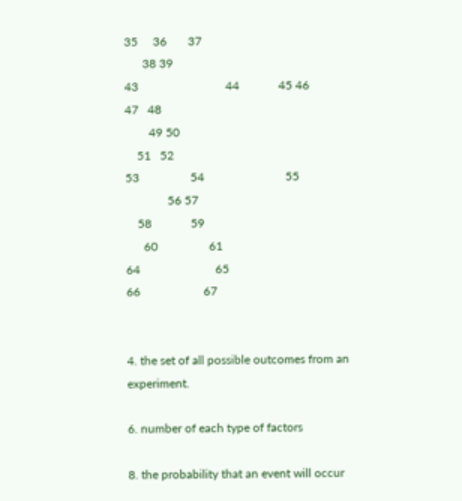35     36       37
      38 39
43                             44             45 46
47   48
        49 50
    51   52
53                 54                           55
              56 57
    58             59
      60                 61
64                         65
66                     67


4. the set of all possible outcomes from an experiment.

6. number of each type of factors

8. the probability that an event will occur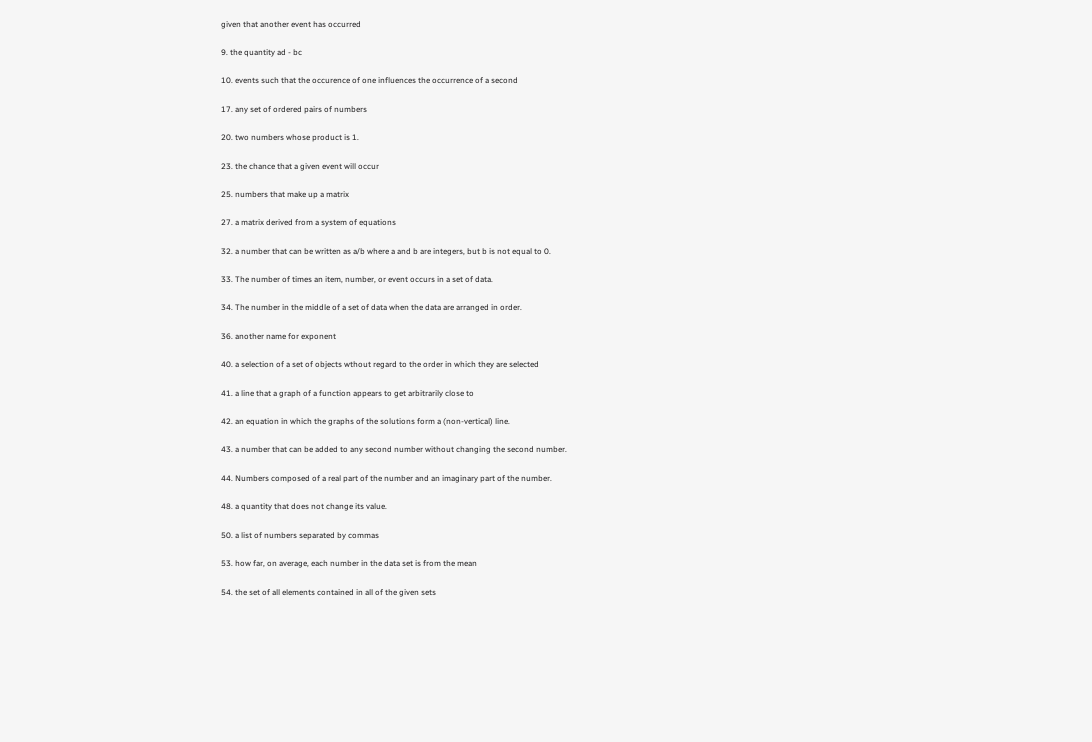given that another event has occurred

9. the quantity ad - bc

10. events such that the occurence of one influences the occurrence of a second

17. any set of ordered pairs of numbers

20. two numbers whose product is 1.

23. the chance that a given event will occur

25. numbers that make up a matrix

27. a matrix derived from a system of equations

32. a number that can be written as a/b where a and b are integers, but b is not equal to 0.

33. The number of times an item, number, or event occurs in a set of data.

34. The number in the middle of a set of data when the data are arranged in order.

36. another name for exponent

40. a selection of a set of objects wthout regard to the order in which they are selected

41. a line that a graph of a function appears to get arbitrarily close to

42. an equation in which the graphs of the solutions form a (non-vertical) line.

43. a number that can be added to any second number without changing the second number.

44. Numbers composed of a real part of the number and an imaginary part of the number.

48. a quantity that does not change its value.

50. a list of numbers separated by commas

53. how far, on average, each number in the data set is from the mean

54. the set of all elements contained in all of the given sets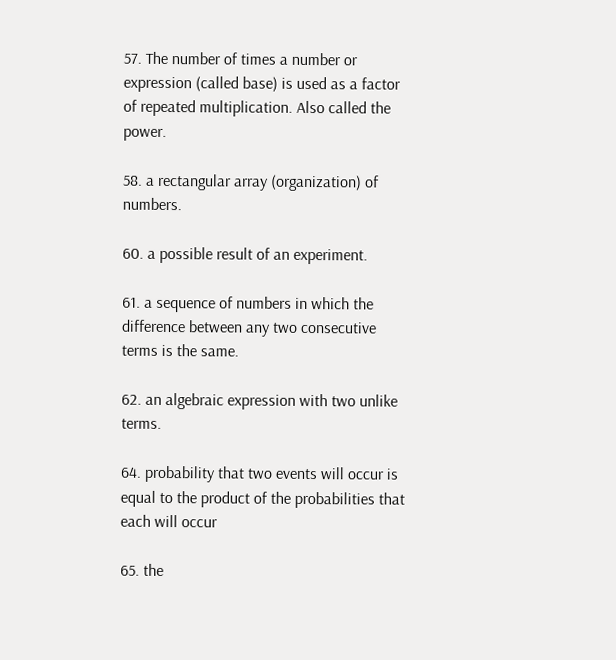57. The number of times a number or expression (called base) is used as a factor of repeated multiplication. Also called the power.

58. a rectangular array (organization) of numbers.

60. a possible result of an experiment.

61. a sequence of numbers in which the difference between any two consecutive terms is the same.

62. an algebraic expression with two unlike terms.

64. probability that two events will occur is equal to the product of the probabilities that each will occur

65. the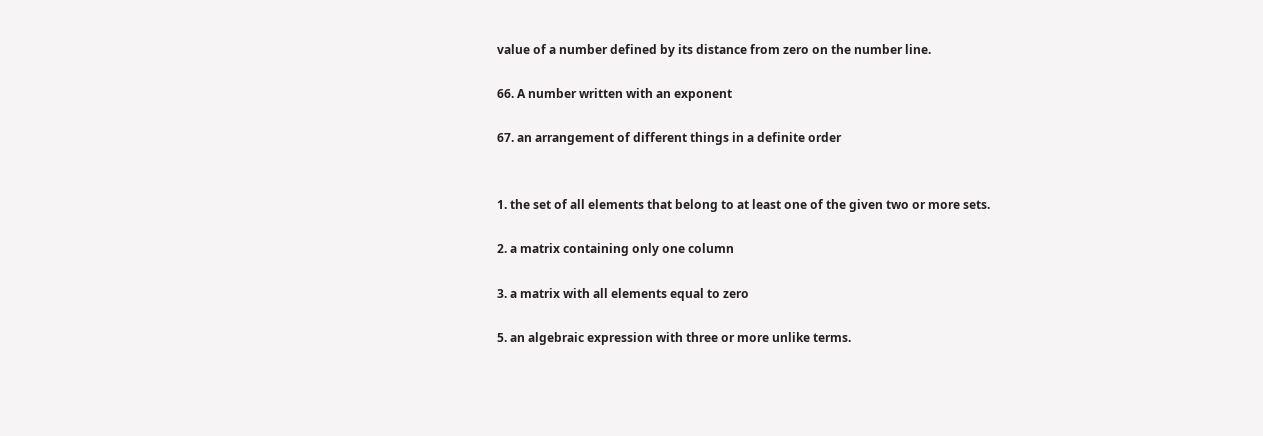value of a number defined by its distance from zero on the number line.

66. A number written with an exponent

67. an arrangement of different things in a definite order


1. the set of all elements that belong to at least one of the given two or more sets.

2. a matrix containing only one column

3. a matrix with all elements equal to zero

5. an algebraic expression with three or more unlike terms.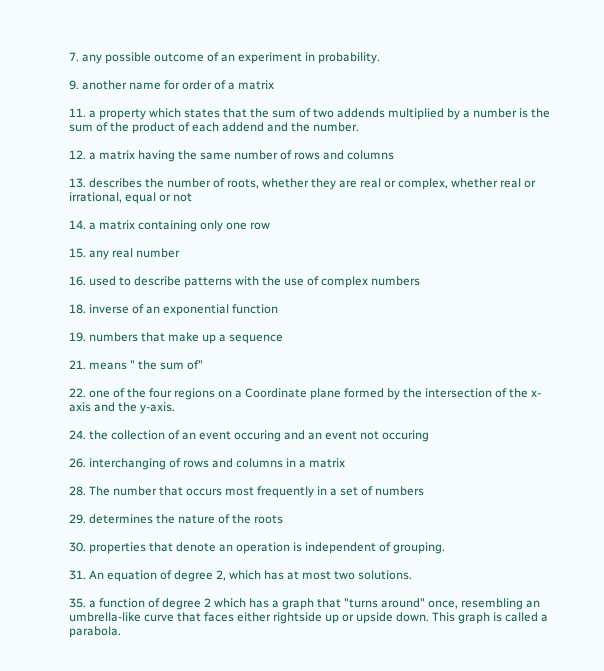7. any possible outcome of an experiment in probability.

9. another name for order of a matrix

11. a property which states that the sum of two addends multiplied by a number is the sum of the product of each addend and the number.

12. a matrix having the same number of rows and columns

13. describes the number of roots, whether they are real or complex, whether real or irrational, equal or not

14. a matrix containing only one row

15. any real number

16. used to describe patterns with the use of complex numbers

18. inverse of an exponential function

19. numbers that make up a sequence

21. means " the sum of"

22. one of the four regions on a Coordinate plane formed by the intersection of the x-axis and the y-axis.

24. the collection of an event occuring and an event not occuring

26. interchanging of rows and columns in a matrix

28. The number that occurs most frequently in a set of numbers

29. determines the nature of the roots

30. properties that denote an operation is independent of grouping.

31. An equation of degree 2, which has at most two solutions.

35. a function of degree 2 which has a graph that "turns around" once, resembling an umbrella-like curve that faces either rightside up or upside down. This graph is called a parabola.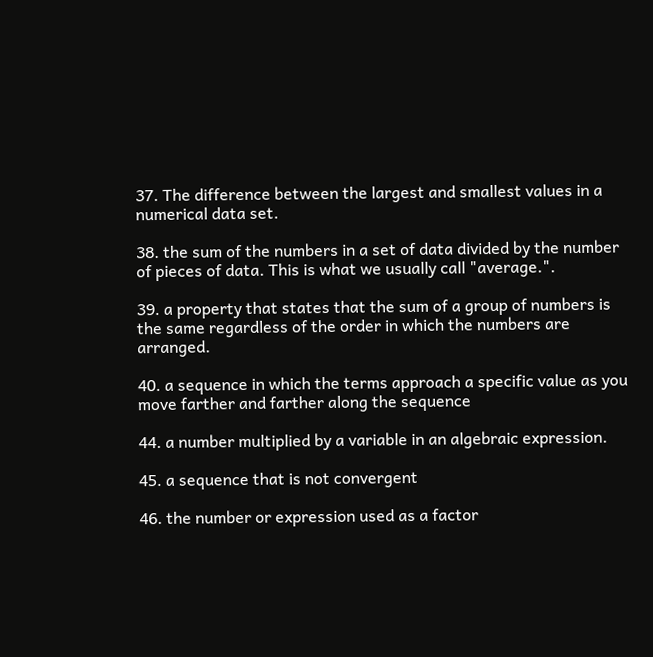37. The difference between the largest and smallest values in a numerical data set.

38. the sum of the numbers in a set of data divided by the number of pieces of data. This is what we usually call "average.".

39. a property that states that the sum of a group of numbers is the same regardless of the order in which the numbers are arranged.

40. a sequence in which the terms approach a specific value as you move farther and farther along the sequence

44. a number multiplied by a variable in an algebraic expression.

45. a sequence that is not convergent

46. the number or expression used as a factor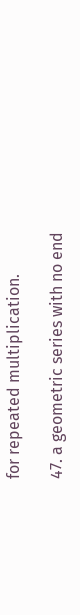for repeated multiplication.

47. a geometric series with no end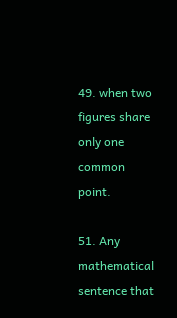49. when two figures share only one common point.

51. Any mathematical sentence that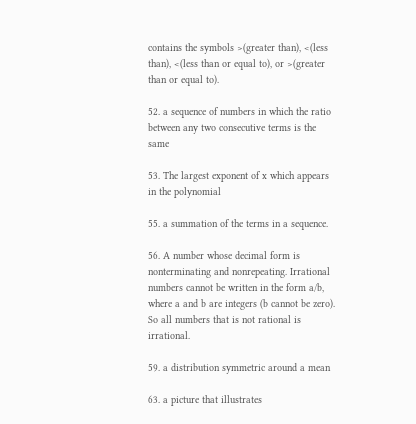contains the symbols >(greater than), <(less than), <(less than or equal to), or >(greater than or equal to).

52. a sequence of numbers in which the ratio between any two consecutive terms is the same

53. The largest exponent of x which appears in the polynomial

55. a summation of the terms in a sequence.

56. A number whose decimal form is nonterminating and nonrepeating. Irrational numbers cannot be written in the form a/b, where a and b are integers (b cannot be zero). So all numbers that is not rational is irrational.

59. a distribution symmetric around a mean

63. a picture that illustrates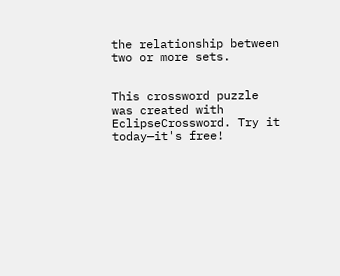the relationship between two or more sets.


This crossword puzzle was created with EclipseCrossword. Try it today—it's free!